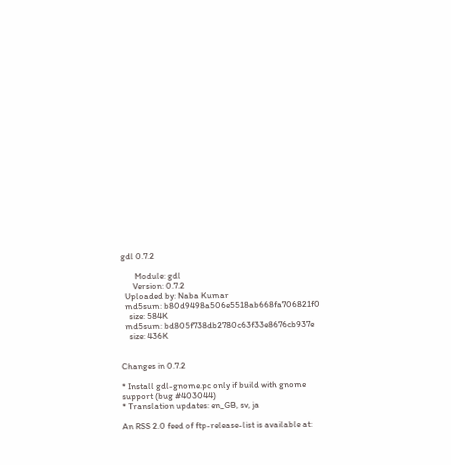gdl 0.7.2

       Module: gdl
      Version: 0.7.2
  Uploaded by: Naba Kumar
  md5sum: b80d9498a506e5518ab668fa706821f0
    size: 584K
  md5sum: bd805f738db2780c63f33e8676cb937e
    size: 436K


Changes in 0.7.2

* Install gdl-gnome.pc only if build with gnome support (bug #403044)
* Translation updates: en_GB, sv, ja

An RSS 2.0 feed of ftp-release-list is available at: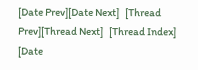[Date Prev][Date Next]   [Thread Prev][Thread Next]   [Thread Index] [Date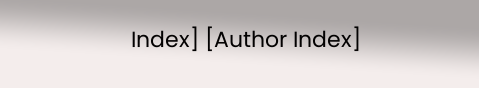Index] [Author Index]